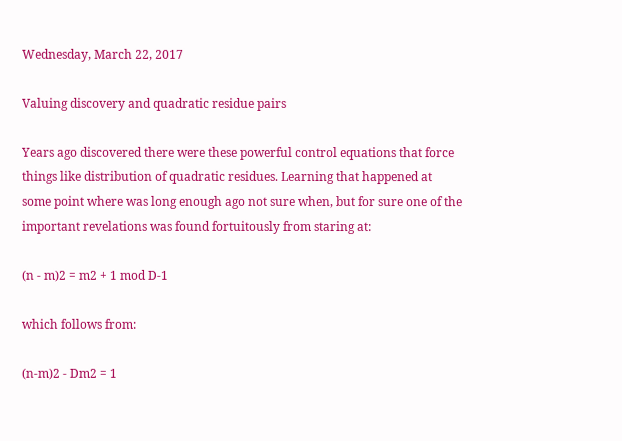Wednesday, March 22, 2017

Valuing discovery and quadratic residue pairs

Years ago discovered there were these powerful control equations that force things like distribution of quadratic residues. Learning that happened at some point where was long enough ago not sure when, but for sure one of the important revelations was found fortuitously from staring at:

(n - m)2 = m2 + 1 mod D-1

which follows from:

(n-m)2 - Dm2 = 1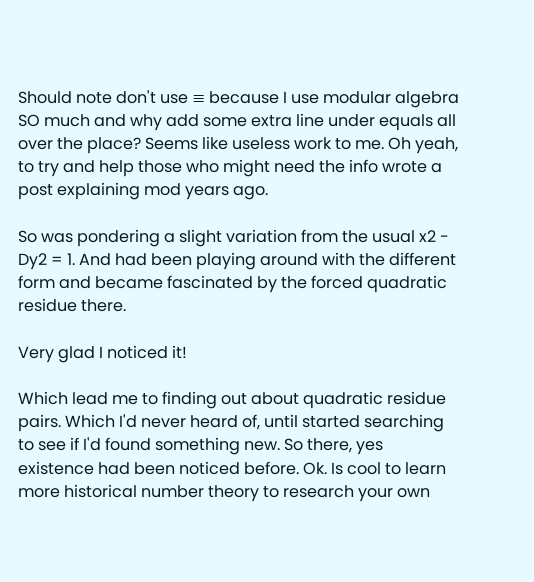Should note don't use ≡ because I use modular algebra SO much and why add some extra line under equals all over the place? Seems like useless work to me. Oh yeah, to try and help those who might need the info wrote a post explaining mod years ago.

So was pondering a slight variation from the usual x2 - Dy2 = 1. And had been playing around with the different form and became fascinated by the forced quadratic residue there.

Very glad I noticed it!

Which lead me to finding out about quadratic residue pairs. Which I'd never heard of, until started searching to see if I'd found something new. So there, yes existence had been noticed before. Ok. Is cool to learn more historical number theory to research your own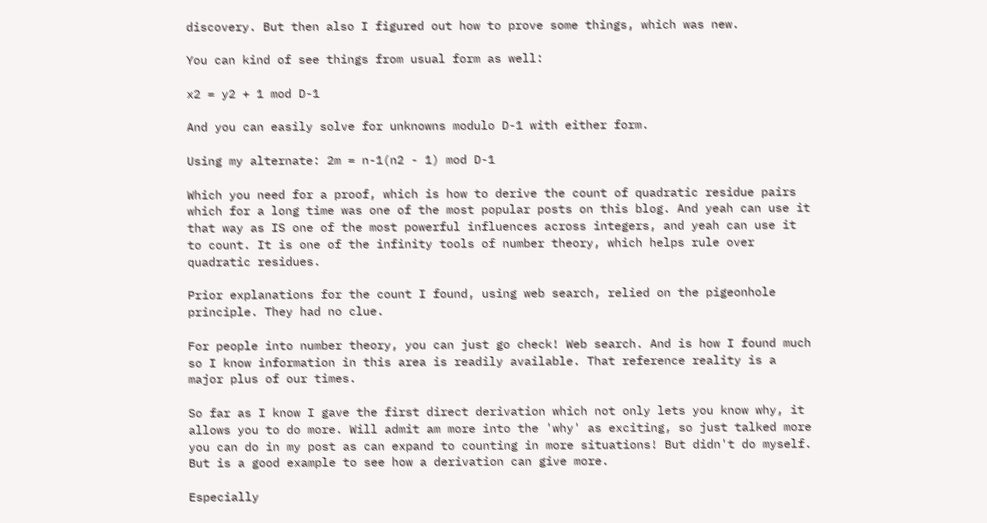discovery. But then also I figured out how to prove some things, which was new.

You can kind of see things from usual form as well:

x2 = y2 + 1 mod D-1

And you can easily solve for unknowns modulo D-1 with either form.

Using my alternate: 2m = n-1(n2 - 1) mod D-1

Which you need for a proof, which is how to derive the count of quadratic residue pairs which for a long time was one of the most popular posts on this blog. And yeah can use it that way as IS one of the most powerful influences across integers, and yeah can use it to count. It is one of the infinity tools of number theory, which helps rule over quadratic residues.

Prior explanations for the count I found, using web search, relied on the pigeonhole principle. They had no clue.

For people into number theory, you can just go check! Web search. And is how I found much so I know information in this area is readily available. That reference reality is a major plus of our times.

So far as I know I gave the first direct derivation which not only lets you know why, it allows you to do more. Will admit am more into the 'why' as exciting, so just talked more you can do in my post as can expand to counting in more situations! But didn't do myself. But is a good example to see how a derivation can give more.

Especially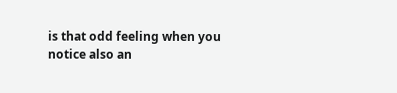is that odd feeling when you notice also an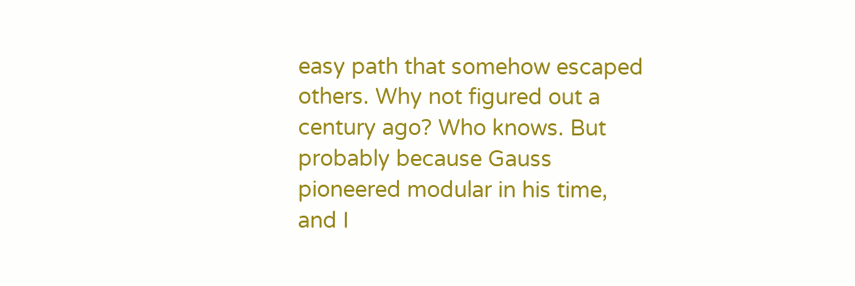easy path that somehow escaped others. Why not figured out a century ago? Who knows. But probably because Gauss pioneered modular in his time, and I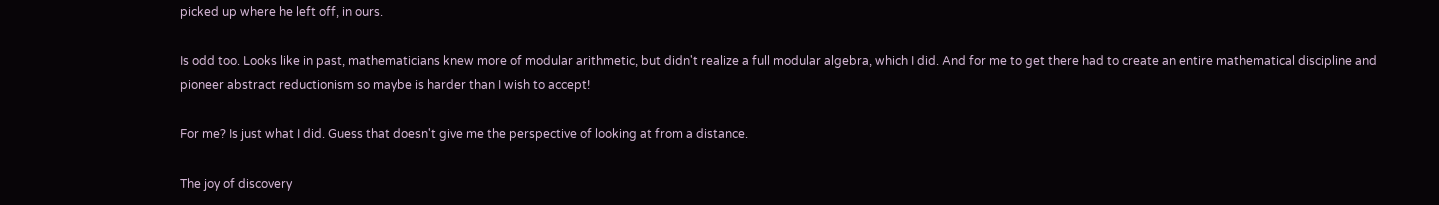picked up where he left off, in ours.

Is odd too. Looks like in past, mathematicians knew more of modular arithmetic, but didn't realize a full modular algebra, which I did. And for me to get there had to create an entire mathematical discipline and pioneer abstract reductionism so maybe is harder than I wish to accept!

For me? Is just what I did. Guess that doesn't give me the perspective of looking at from a distance.

The joy of discovery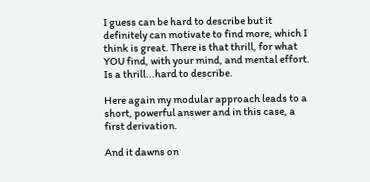I guess can be hard to describe but it definitely can motivate to find more, which I think is great. There is that thrill, for what YOU find, with your mind, and mental effort. Is a thrill...hard to describe.

Here again my modular approach leads to a short, powerful answer and in this case, a first derivation.

And it dawns on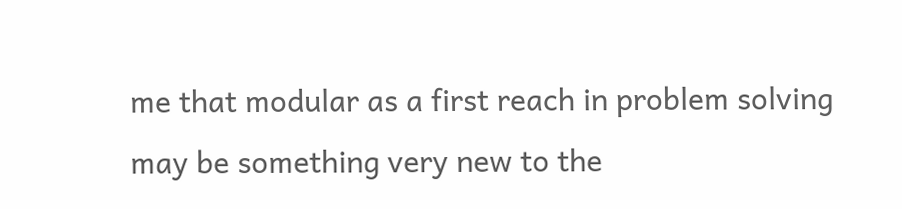me that modular as a first reach in problem solving may be something very new to the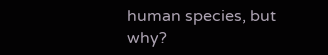human species, but why?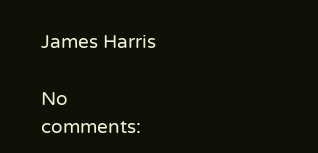James Harris

No comments: